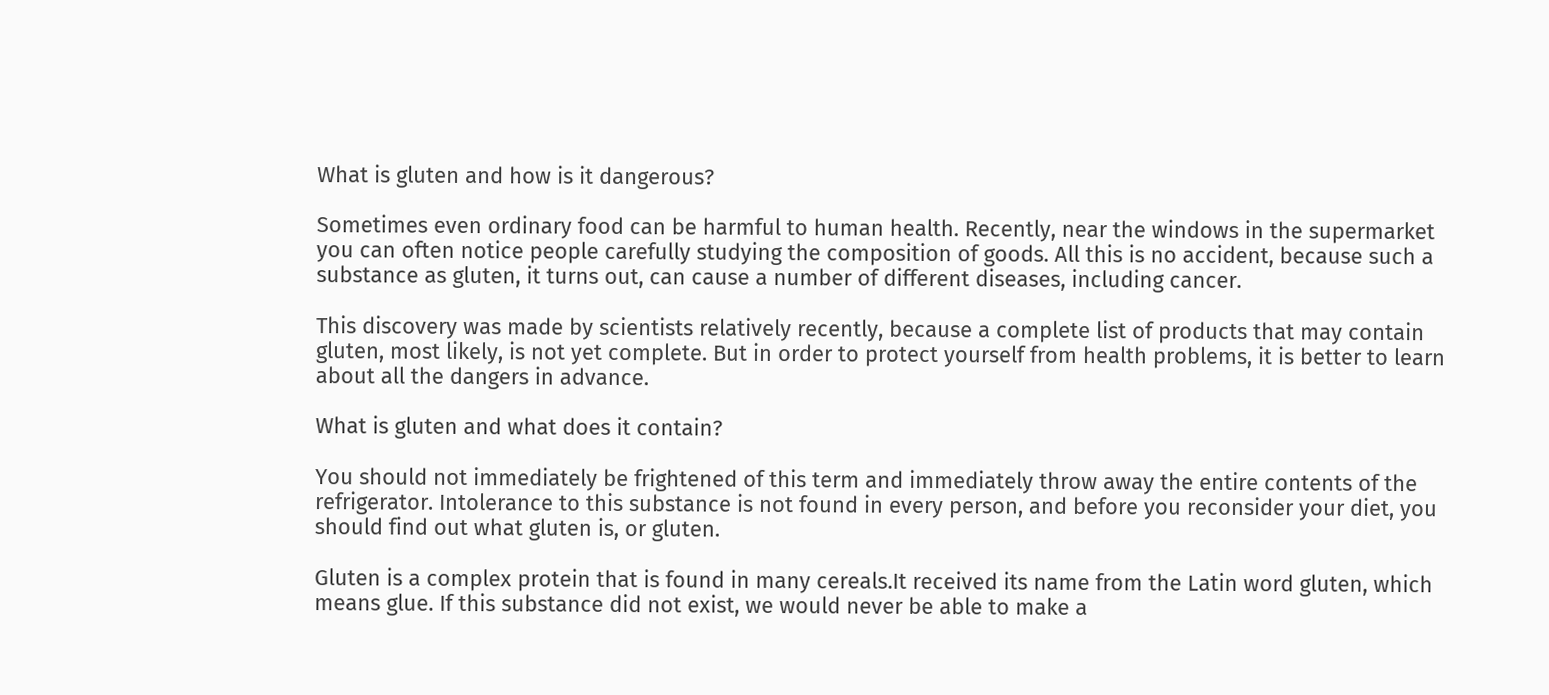What is gluten and how is it dangerous?

Sometimes even ordinary food can be harmful to human health. Recently, near the windows in the supermarket you can often notice people carefully studying the composition of goods. All this is no accident, because such a substance as gluten, it turns out, can cause a number of different diseases, including cancer.

This discovery was made by scientists relatively recently, because a complete list of products that may contain gluten, most likely, is not yet complete. But in order to protect yourself from health problems, it is better to learn about all the dangers in advance.

What is gluten and what does it contain?

You should not immediately be frightened of this term and immediately throw away the entire contents of the refrigerator. Intolerance to this substance is not found in every person, and before you reconsider your diet, you should find out what gluten is, or gluten.

Gluten is a complex protein that is found in many cereals.It received its name from the Latin word gluten, which means glue. If this substance did not exist, we would never be able to make a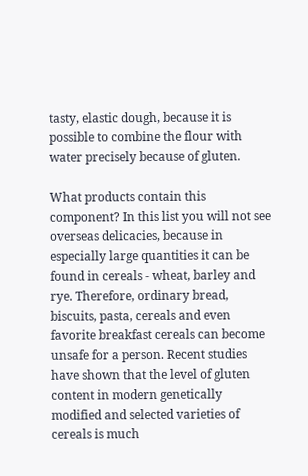tasty, elastic dough, because it is possible to combine the flour with water precisely because of gluten.

What products contain this component? In this list you will not see overseas delicacies, because in especially large quantities it can be found in cereals - wheat, barley and rye. Therefore, ordinary bread, biscuits, pasta, cereals and even favorite breakfast cereals can become unsafe for a person. Recent studies have shown that the level of gluten content in modern genetically modified and selected varieties of cereals is much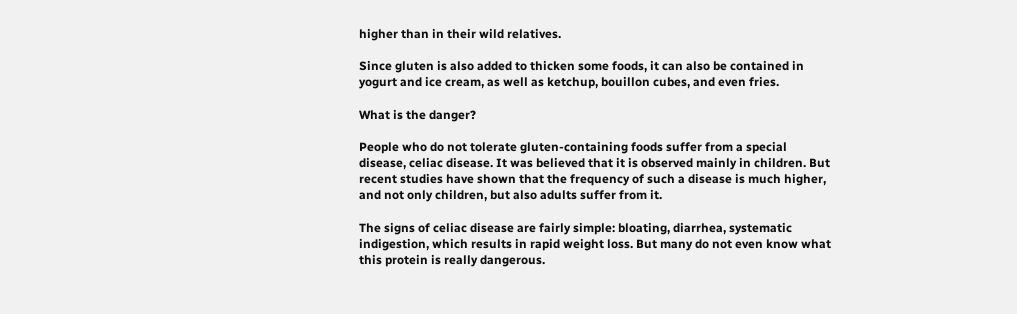higher than in their wild relatives.

Since gluten is also added to thicken some foods, it can also be contained in yogurt and ice cream, as well as ketchup, bouillon cubes, and even fries.

What is the danger?

People who do not tolerate gluten-containing foods suffer from a special disease, celiac disease. It was believed that it is observed mainly in children. But recent studies have shown that the frequency of such a disease is much higher, and not only children, but also adults suffer from it.

The signs of celiac disease are fairly simple: bloating, diarrhea, systematic indigestion, which results in rapid weight loss. But many do not even know what this protein is really dangerous.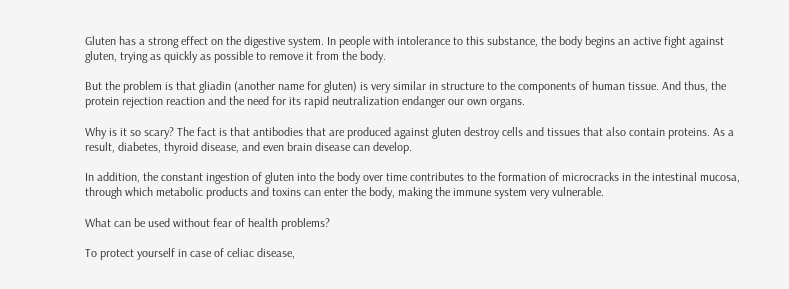Gluten has a strong effect on the digestive system. In people with intolerance to this substance, the body begins an active fight against gluten, trying as quickly as possible to remove it from the body.

But the problem is that gliadin (another name for gluten) is very similar in structure to the components of human tissue. And thus, the protein rejection reaction and the need for its rapid neutralization endanger our own organs.

Why is it so scary? The fact is that antibodies that are produced against gluten destroy cells and tissues that also contain proteins. As a result, diabetes, thyroid disease, and even brain disease can develop.

In addition, the constant ingestion of gluten into the body over time contributes to the formation of microcracks in the intestinal mucosa, through which metabolic products and toxins can enter the body, making the immune system very vulnerable.

What can be used without fear of health problems?

To protect yourself in case of celiac disease,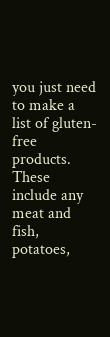you just need to make a list of gluten-free products. These include any meat and fish, potatoes,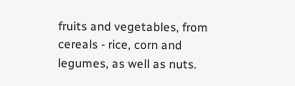fruits and vegetables, from cereals - rice, corn and legumes, as well as nuts.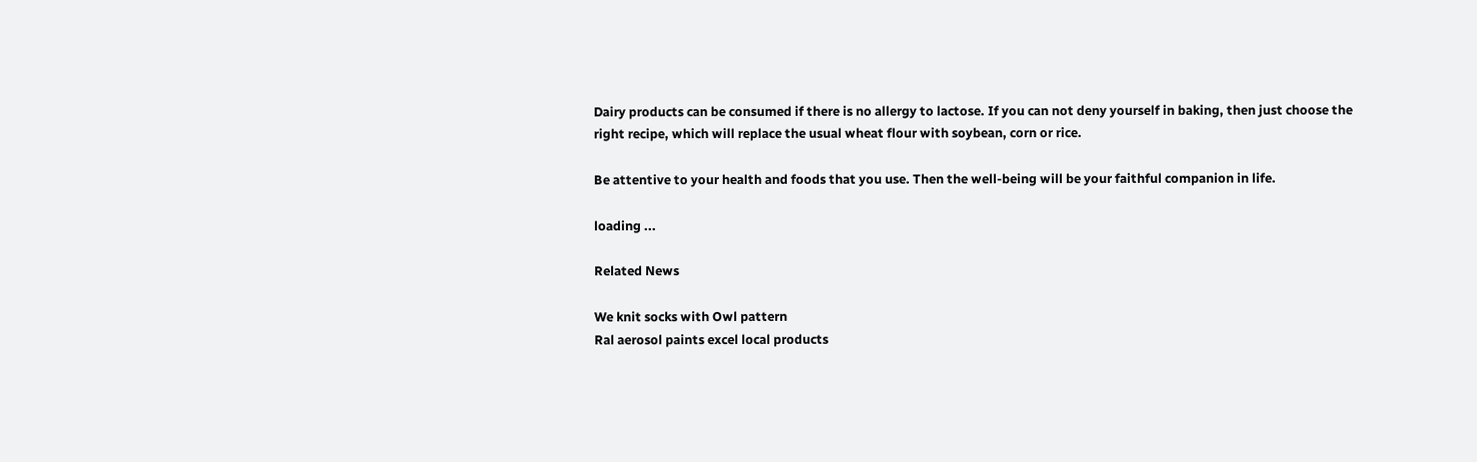Dairy products can be consumed if there is no allergy to lactose. If you can not deny yourself in baking, then just choose the right recipe, which will replace the usual wheat flour with soybean, corn or rice.

Be attentive to your health and foods that you use. Then the well-being will be your faithful companion in life.

loading ...

Related News

We knit socks with Owl pattern
Ral aerosol paints excel local products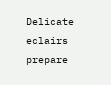Delicate eclairs prepare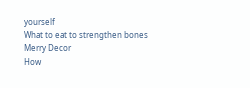yourself
What to eat to strengthen bones
Merry Decor
How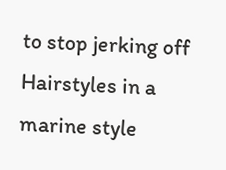to stop jerking off
Hairstyles in a marine style